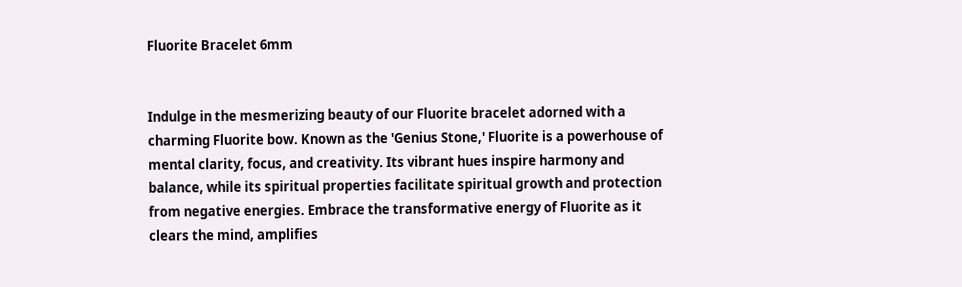Fluorite Bracelet 6mm


Indulge in the mesmerizing beauty of our Fluorite bracelet adorned with a charming Fluorite bow. Known as the 'Genius Stone,' Fluorite is a powerhouse of mental clarity, focus, and creativity. Its vibrant hues inspire harmony and balance, while its spiritual properties facilitate spiritual growth and protection from negative energies. Embrace the transformative energy of Fluorite as it clears the mind, amplifies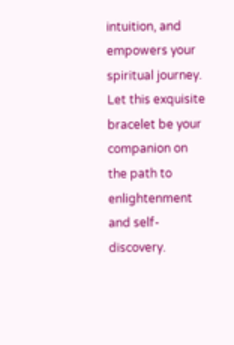intuition, and empowers your spiritual journey. Let this exquisite bracelet be your companion on the path to enlightenment and self-discovery.